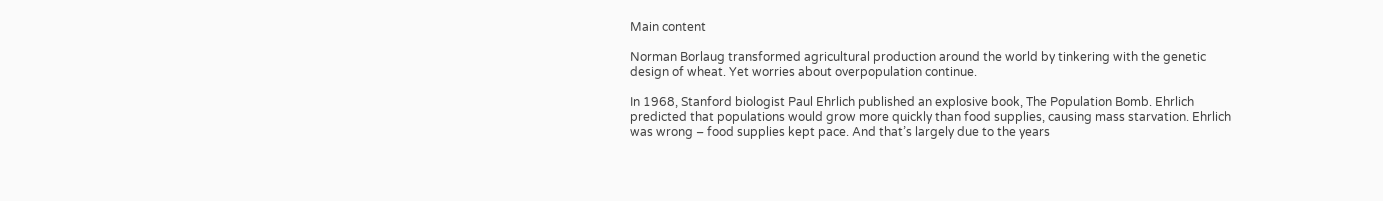Main content

Norman Borlaug transformed agricultural production around the world by tinkering with the genetic design of wheat. Yet worries about overpopulation continue.

In 1968, Stanford biologist Paul Ehrlich published an explosive book, The Population Bomb. Ehrlich predicted that populations would grow more quickly than food supplies, causing mass starvation. Ehrlich was wrong – food supplies kept pace. And that’s largely due to the years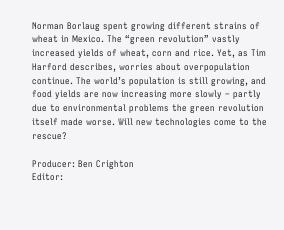Norman Borlaug spent growing different strains of wheat in Mexico. The “green revolution” vastly increased yields of wheat, corn and rice. Yet, as Tim Harford describes, worries about overpopulation continue. The world’s population is still growing, and food yields are now increasing more slowly – partly due to environmental problems the green revolution itself made worse. Will new technologies come to the rescue?

Producer: Ben Crighton
Editor: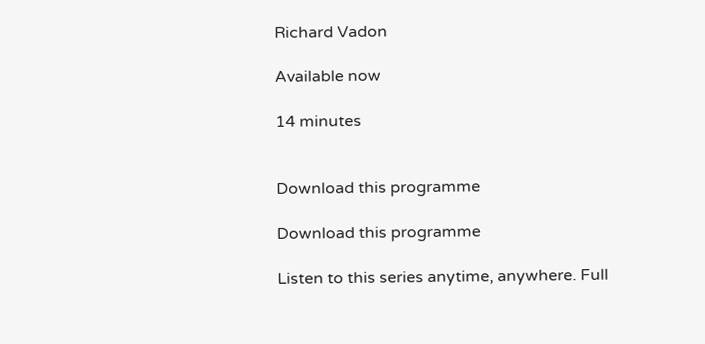Richard Vadon

Available now

14 minutes


Download this programme

Download this programme

Listen to this series anytime, anywhere. Full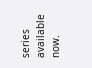series available now.